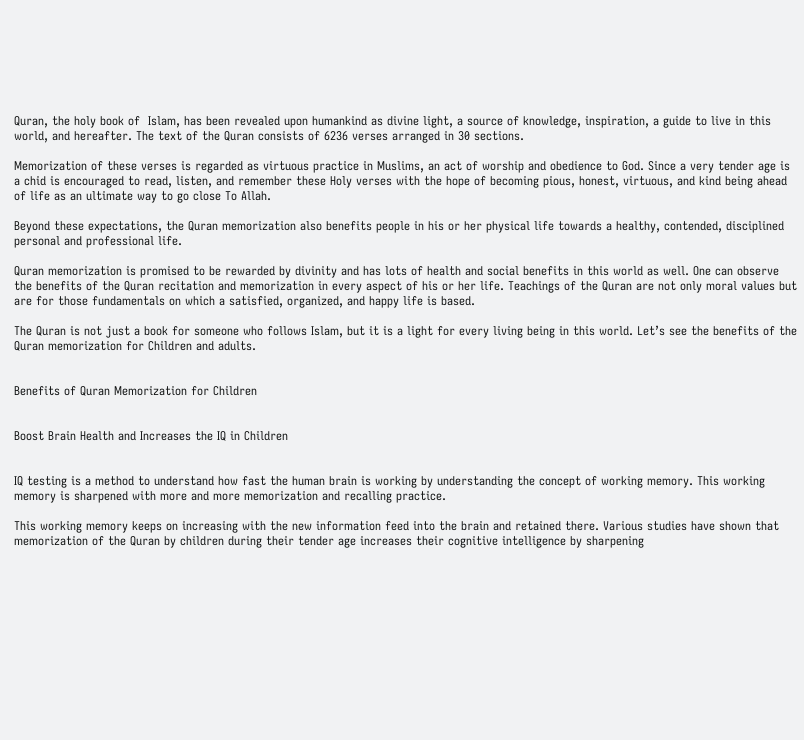Quran, the holy book of  Islam, has been revealed upon humankind as divine light, a source of knowledge, inspiration, a guide to live in this world, and hereafter. The text of the Quran consists of 6236 verses arranged in 30 sections.

Memorization of these verses is regarded as virtuous practice in Muslims, an act of worship and obedience to God. Since a very tender age is a chid is encouraged to read, listen, and remember these Holy verses with the hope of becoming pious, honest, virtuous, and kind being ahead of life as an ultimate way to go close To Allah.

Beyond these expectations, the Quran memorization also benefits people in his or her physical life towards a healthy, contended, disciplined personal and professional life.

Quran memorization is promised to be rewarded by divinity and has lots of health and social benefits in this world as well. One can observe the benefits of the Quran recitation and memorization in every aspect of his or her life. Teachings of the Quran are not only moral values but are for those fundamentals on which a satisfied, organized, and happy life is based.

The Quran is not just a book for someone who follows Islam, but it is a light for every living being in this world. Let’s see the benefits of the Quran memorization for Children and adults.


Benefits of Quran Memorization for Children


Boost Brain Health and Increases the IQ in Children


IQ testing is a method to understand how fast the human brain is working by understanding the concept of working memory. This working memory is sharpened with more and more memorization and recalling practice.

This working memory keeps on increasing with the new information feed into the brain and retained there. Various studies have shown that memorization of the Quran by children during their tender age increases their cognitive intelligence by sharpening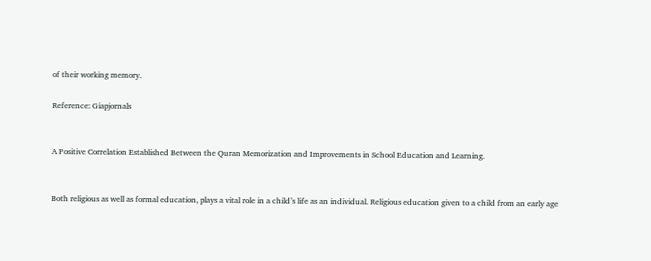of their working memory.

Reference: Giapjornals


A Positive Correlation Established Between the Quran Memorization and Improvements in School Education and Learning.


Both religious as well as formal education, plays a vital role in a child’s life as an individual. Religious education given to a child from an early age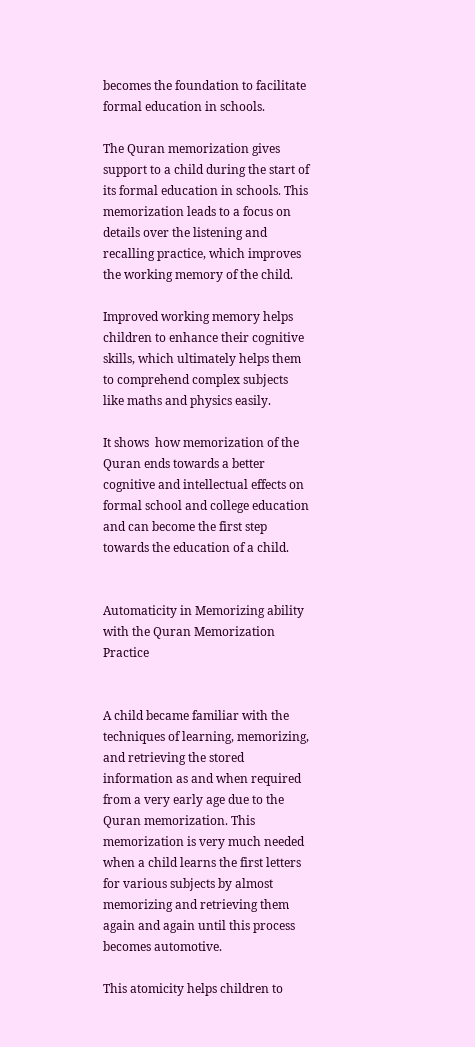becomes the foundation to facilitate formal education in schools.

The Quran memorization gives support to a child during the start of its formal education in schools. This memorization leads to a focus on details over the listening and recalling practice, which improves the working memory of the child.

Improved working memory helps children to enhance their cognitive skills, which ultimately helps them to comprehend complex subjects like maths and physics easily.

It shows  how memorization of the Quran ends towards a better cognitive and intellectual effects on formal school and college education and can become the first step towards the education of a child.


Automaticity in Memorizing ability with the Quran Memorization Practice


A child became familiar with the techniques of learning, memorizing, and retrieving the stored information as and when required from a very early age due to the Quran memorization. This memorization is very much needed when a child learns the first letters for various subjects by almost memorizing and retrieving them again and again until this process becomes automotive.

This atomicity helps children to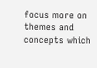focus more on themes and concepts which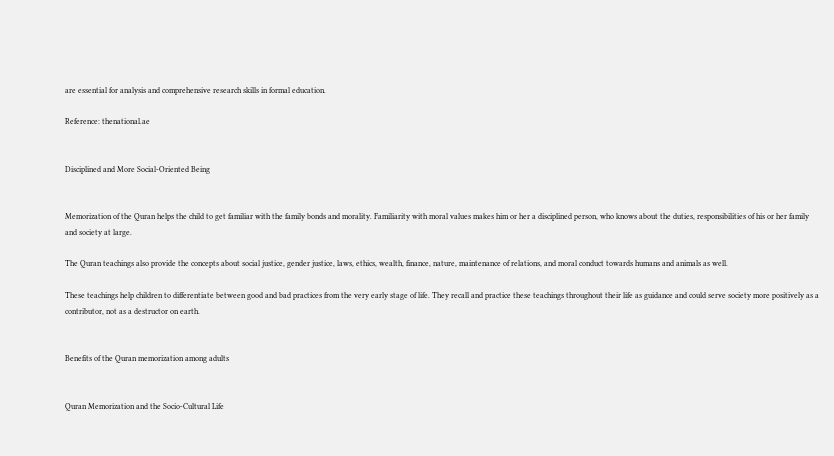are essential for analysis and comprehensive research skills in formal education.

Reference: thenational.ae


Disciplined and More Social-Oriented Being


Memorization of the Quran helps the child to get familiar with the family bonds and morality. Familiarity with moral values makes him or her a disciplined person, who knows about the duties, responsibilities of his or her family and society at large.

The Quran teachings also provide the concepts about social justice, gender justice, laws, ethics, wealth, finance, nature, maintenance of relations, and moral conduct towards humans and animals as well.

These teachings help children to differentiate between good and bad practices from the very early stage of life. They recall and practice these teachings throughout their life as guidance and could serve society more positively as a contributor, not as a destructor on earth.


Benefits of the Quran memorization among adults


Quran Memorization and the Socio-Cultural Life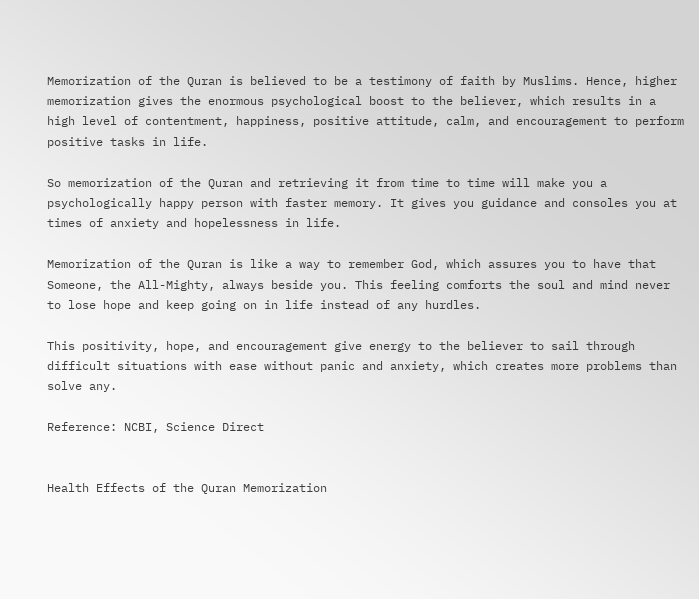Memorization of the Quran is believed to be a testimony of faith by Muslims. Hence, higher memorization gives the enormous psychological boost to the believer, which results in a high level of contentment, happiness, positive attitude, calm, and encouragement to perform positive tasks in life.

So memorization of the Quran and retrieving it from time to time will make you a psychologically happy person with faster memory. It gives you guidance and consoles you at times of anxiety and hopelessness in life.

Memorization of the Quran is like a way to remember God, which assures you to have that Someone, the All-Mighty, always beside you. This feeling comforts the soul and mind never to lose hope and keep going on in life instead of any hurdles.

This positivity, hope, and encouragement give energy to the believer to sail through difficult situations with ease without panic and anxiety, which creates more problems than solve any.

Reference: NCBI, Science Direct


Health Effects of the Quran Memorization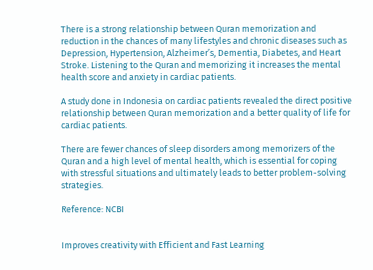There is a strong relationship between Quran memorization and reduction in the chances of many lifestyles and chronic diseases such as Depression, Hypertension, Alzheimer’s, Dementia, Diabetes, and Heart Stroke. Listening to the Quran and memorizing it increases the mental health score and anxiety in cardiac patients.

A study done in Indonesia on cardiac patients revealed the direct positive relationship between Quran memorization and a better quality of life for cardiac patients.

There are fewer chances of sleep disorders among memorizers of the Quran and a high level of mental health, which is essential for coping with stressful situations and ultimately leads to better problem-solving strategies.

Reference: NCBI


Improves creativity with Efficient and Fast Learning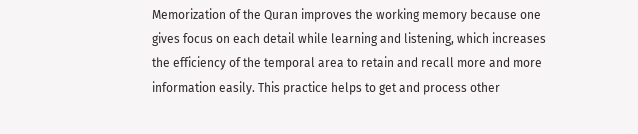Memorization of the Quran improves the working memory because one gives focus on each detail while learning and listening, which increases the efficiency of the temporal area to retain and recall more and more information easily. This practice helps to get and process other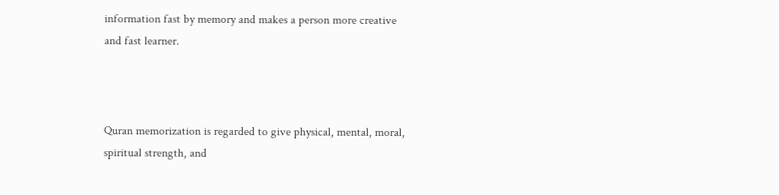information fast by memory and makes a person more creative and fast learner.



Quran memorization is regarded to give physical, mental, moral, spiritual strength, and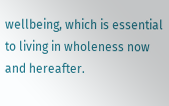wellbeing, which is essential to living in wholeness now and hereafter.